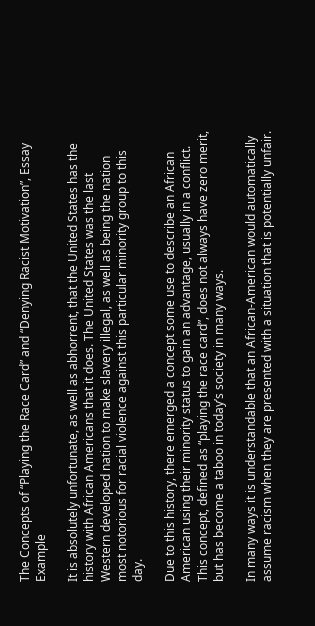The Concepts of “Playing the Race Card” and “Denying Racist Motivation”, Essay Example

It is absolutely unfortunate, as well as abhorrent, that the United States has the history with African Americans that it does. The United States was the last Western developed nation to make slavery illegal, as well as being the nation most notorious for racial violence against this particular minority group to this day.

Due to this history, there emerged a concept some use to describe an African American using their minority status to gain an advantage, usually in a conflict. This concept, defined as “playing the race card”, does not always have zero merit, but has become a taboo in today’s society in many ways.

In many ways it is understandable that an African-American would automatically assume racism when they are presented with a situation that is potentially unfair.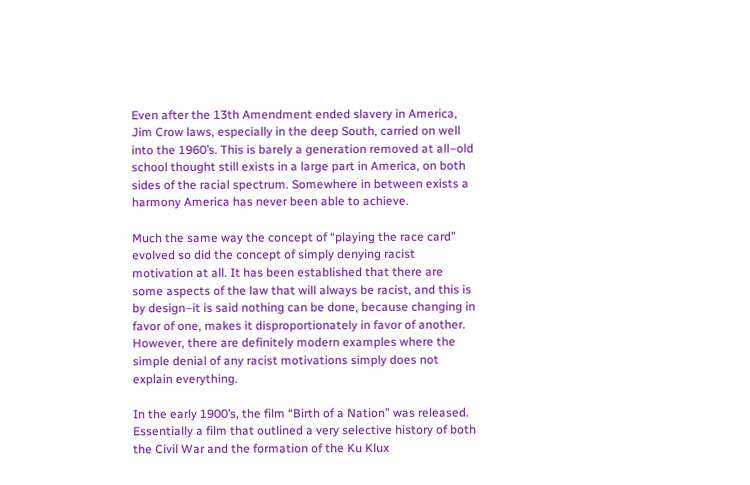Even after the 13th Amendment ended slavery in America, Jim Crow laws, especially in the deep South, carried on well into the 1960’s. This is barely a generation removed at all–old school thought still exists in a large part in America, on both sides of the racial spectrum. Somewhere in between exists a harmony America has never been able to achieve.

Much the same way the concept of “playing the race card” evolved so did the concept of simply denying racist motivation at all. It has been established that there are some aspects of the law that will always be racist, and this is by design–it is said nothing can be done, because changing in favor of one, makes it disproportionately in favor of another. However, there are definitely modern examples where the simple denial of any racist motivations simply does not explain everything.

In the early 1900’s, the film “Birth of a Nation” was released. Essentially a film that outlined a very selective history of both the Civil War and the formation of the Ku Klux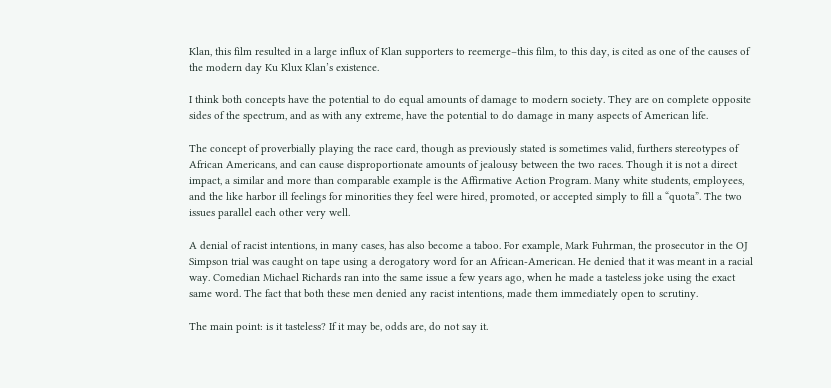Klan, this film resulted in a large influx of Klan supporters to reemerge–this film, to this day, is cited as one of the causes of the modern day Ku Klux Klan’s existence.

I think both concepts have the potential to do equal amounts of damage to modern society. They are on complete opposite sides of the spectrum, and as with any extreme, have the potential to do damage in many aspects of American life.

The concept of proverbially playing the race card, though as previously stated is sometimes valid, furthers stereotypes of African Americans, and can cause disproportionate amounts of jealousy between the two races. Though it is not a direct impact, a similar and more than comparable example is the Affirmative Action Program. Many white students, employees, and the like harbor ill feelings for minorities they feel were hired, promoted, or accepted simply to fill a “quota”. The two issues parallel each other very well.

A denial of racist intentions, in many cases, has also become a taboo. For example, Mark Fuhrman, the prosecutor in the OJ Simpson trial was caught on tape using a derogatory word for an African-American. He denied that it was meant in a racial way. Comedian Michael Richards ran into the same issue a few years ago, when he made a tasteless joke using the exact same word. The fact that both these men denied any racist intentions, made them immediately open to scrutiny.

The main point: is it tasteless? If it may be, odds are, do not say it.